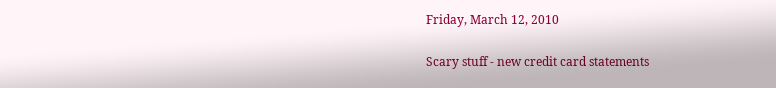Friday, March 12, 2010

Scary stuff - new credit card statements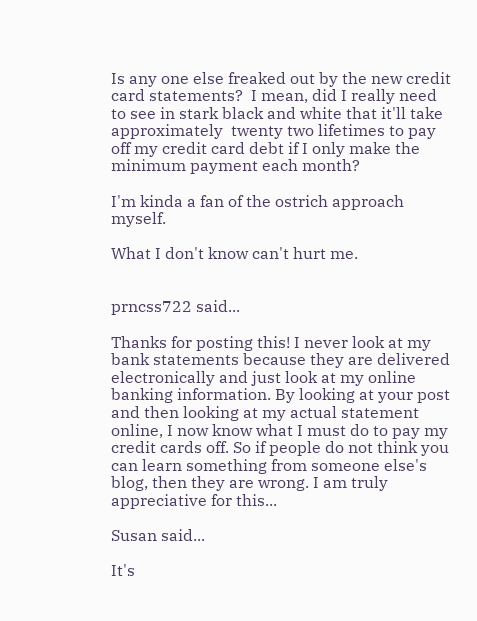Is any one else freaked out by the new credit card statements?  I mean, did I really need to see in stark black and white that it'll take approximately  twenty two lifetimes to pay off my credit card debt if I only make the minimum payment each month?

I'm kinda a fan of the ostrich approach myself.

What I don't know can't hurt me.


prncss722 said...

Thanks for posting this! I never look at my bank statements because they are delivered electronically and just look at my online banking information. By looking at your post and then looking at my actual statement online, I now know what I must do to pay my credit cards off. So if people do not think you can learn something from someone else's blog, then they are wrong. I am truly appreciative for this...

Susan said...

It's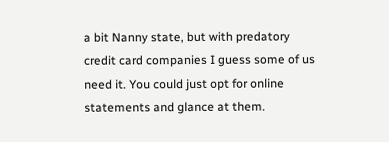a bit Nanny state, but with predatory credit card companies I guess some of us need it. You could just opt for online statements and glance at them.